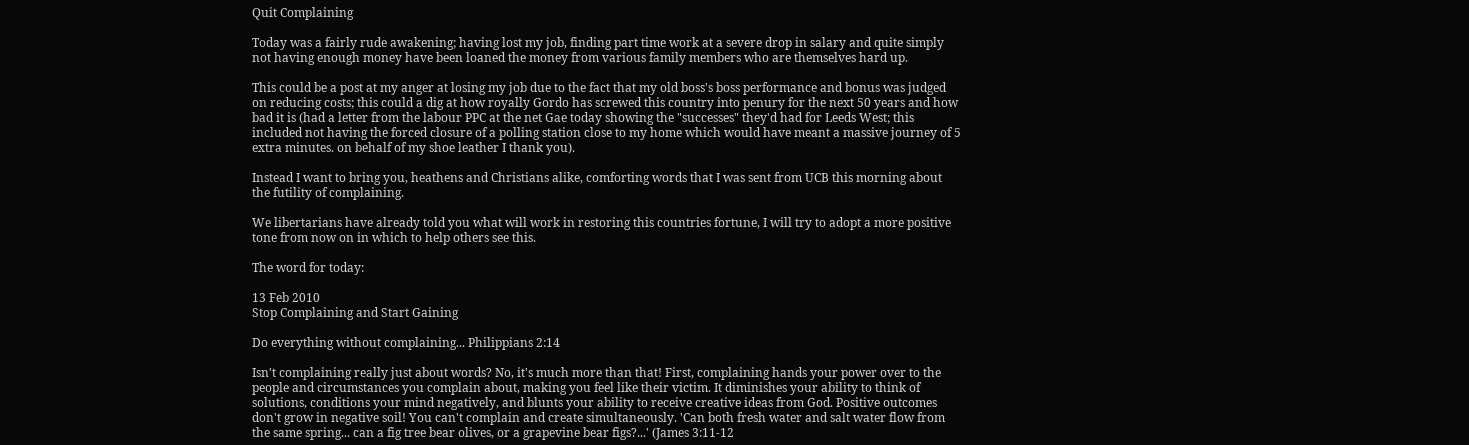Quit Complaining

Today was a fairly rude awakening; having lost my job, finding part time work at a severe drop in salary and quite simply not having enough money have been loaned the money from various family members who are themselves hard up.

This could be a post at my anger at losing my job due to the fact that my old boss's boss performance and bonus was judged on reducing costs; this could a dig at how royally Gordo has screwed this country into penury for the next 50 years and how bad it is (had a letter from the labour PPC at the net Gae today showing the "successes" they'd had for Leeds West; this included not having the forced closure of a polling station close to my home which would have meant a massive journey of 5 extra minutes. on behalf of my shoe leather I thank you).

Instead I want to bring you, heathens and Christians alike, comforting words that I was sent from UCB this morning about the futility of complaining.

We libertarians have already told you what will work in restoring this countries fortune, I will try to adopt a more positive tone from now on in which to help others see this.

The word for today:

13 Feb 2010
Stop Complaining and Start Gaining

Do everything without complaining... Philippians 2:14

Isn't complaining really just about words? No, it's much more than that! First, complaining hands your power over to the people and circumstances you complain about, making you feel like their victim. It diminishes your ability to think of solutions, conditions your mind negatively, and blunts your ability to receive creative ideas from God. Positive outcomes don't grow in negative soil! You can't complain and create simultaneously. 'Can both fresh water and salt water flow from the same spring... can a fig tree bear olives, or a grapevine bear figs?...' (James 3:11-12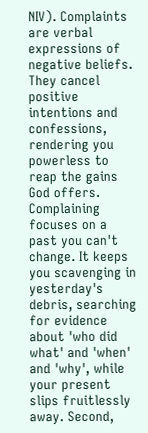NIV). Complaints are verbal expressions of negative beliefs. They cancel positive intentions and confessions, rendering you powerless to reap the gains God offers. Complaining focuses on a past you can't change. It keeps you scavenging in yesterday's debris, searching for evidence about 'who did what' and 'when' and 'why', while your present slips fruitlessly away. Second,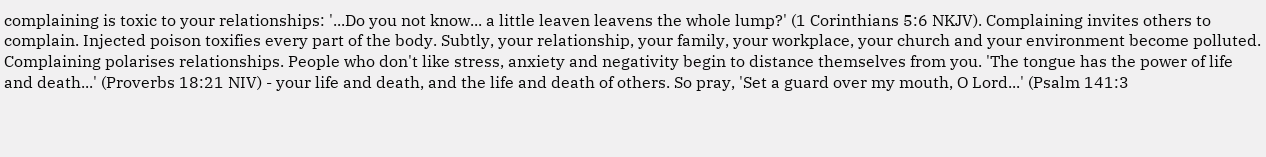complaining is toxic to your relationships: '...Do you not know... a little leaven leavens the whole lump?' (1 Corinthians 5:6 NKJV). Complaining invites others to complain. Injected poison toxifies every part of the body. Subtly, your relationship, your family, your workplace, your church and your environment become polluted. Complaining polarises relationships. People who don't like stress, anxiety and negativity begin to distance themselves from you. 'The tongue has the power of life and death...' (Proverbs 18:21 NIV) - your life and death, and the life and death of others. So pray, 'Set a guard over my mouth, O Lord...' (Psalm 141:3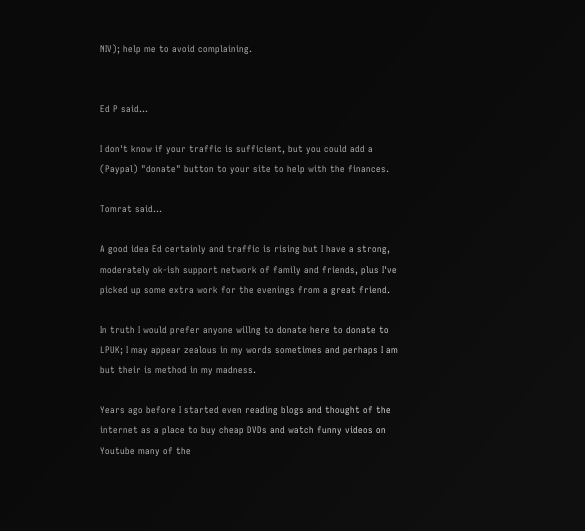NIV); help me to avoid complaining.


Ed P said...

I don't know if your traffic is sufficient, but you could add a (Paypal) "donate" button to your site to help with the finances.

Tomrat said...

A good idea Ed certainly and traffic is rising but I have a strong, moderately ok-ish support network of family and friends, plus I've picked up some extra work for the evenings from a great friend.

In truth I would prefer anyone willng to donate here to donate to LPUK; I may appear zealous in my words sometimes and perhaps I am but their is method in my madness.

Years ago before I started even reading blogs and thought of the internet as a place to buy cheap DVDs and watch funny videos on Youtube many of the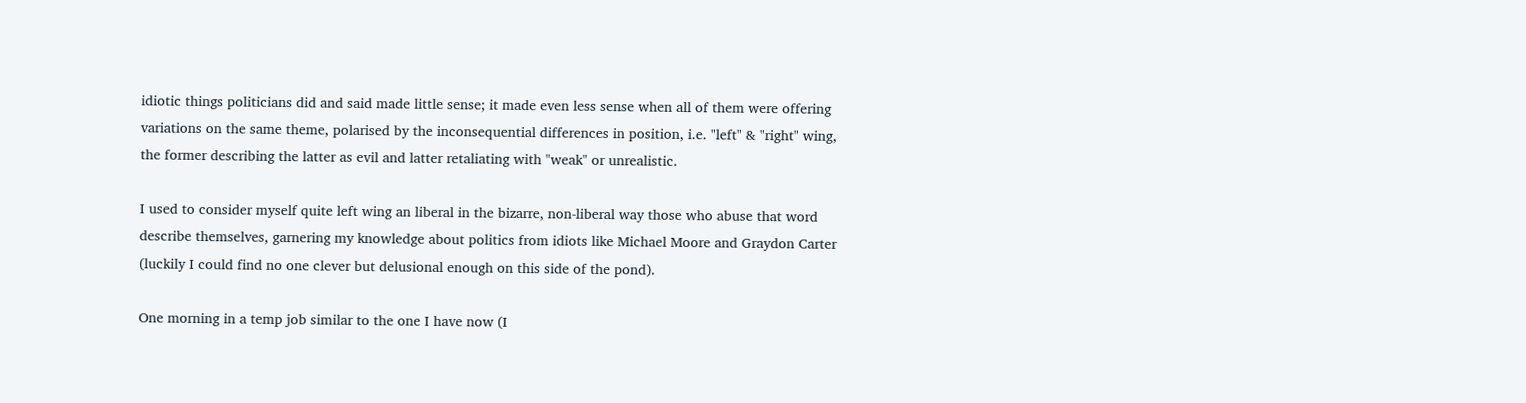idiotic things politicians did and said made little sense; it made even less sense when all of them were offering variations on the same theme, polarised by the inconsequential differences in position, i.e. "left" & "right" wing, the former describing the latter as evil and latter retaliating with "weak" or unrealistic.

I used to consider myself quite left wing an liberal in the bizarre, non-liberal way those who abuse that word describe themselves, garnering my knowledge about politics from idiots like Michael Moore and Graydon Carter (luckily I could find no one clever but delusional enough on this side of the pond).

One morning in a temp job similar to the one I have now (I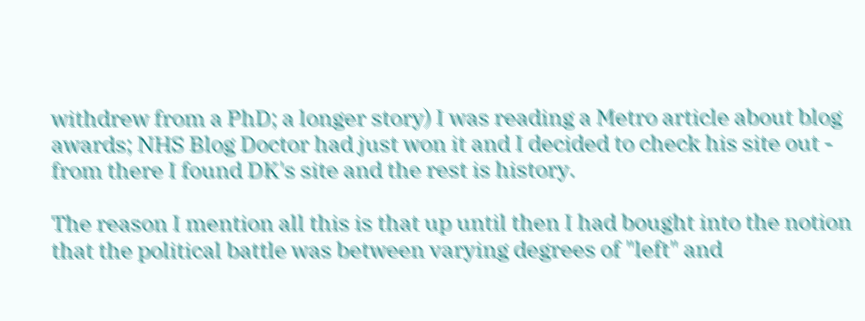withdrew from a PhD; a longer story) I was reading a Metro article about blog awards; NHS Blog Doctor had just won it and I decided to check his site out - from there I found DK's site and the rest is history.

The reason I mention all this is that up until then I had bought into the notion that the political battle was between varying degrees of "left" and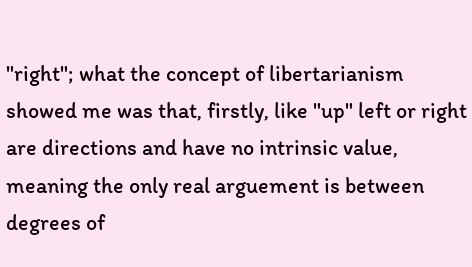"right"; what the concept of libertarianism showed me was that, firstly, like "up" left or right are directions and have no intrinsic value, meaning the only real arguement is between degrees of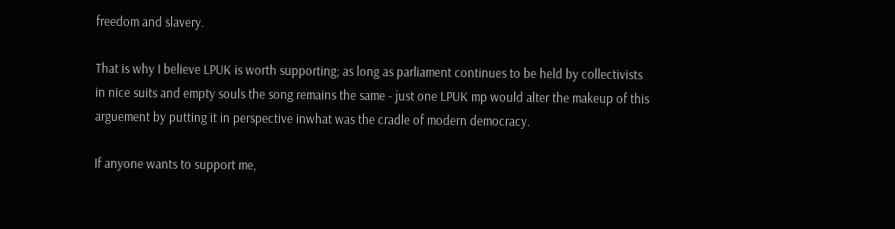freedom and slavery.

That is why I believe LPUK is worth supporting; as long as parliament continues to be held by collectivists in nice suits and empty souls the song remains the same - just one LPUK mp would alter the makeup of this arguement by putting it in perspective inwhat was the cradle of modern democracy.

If anyone wants to support me,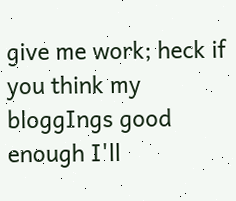give me work; heck if you think my bloggIngs good enough I'll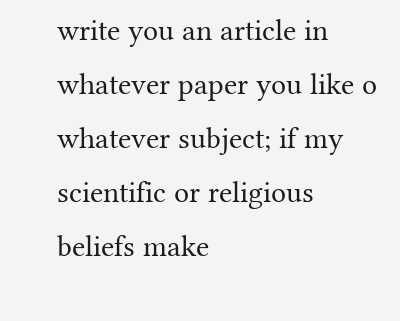write you an article in whatever paper you like o whatever subject; if my scientific or religious beliefs make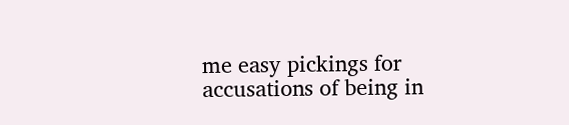me easy pickings for accusations of being in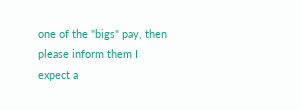one of the "bigs" pay, then please inform them I expect a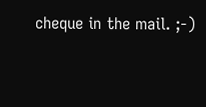cheque in the mail. ;-)